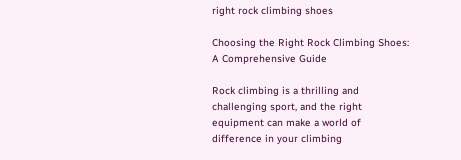right rock climbing shoes

Choosing the Right Rock Climbing Shoes: A Comprehensive Guide

Rock climbing is a thrilling and challenging sport, and the right equipment can make a world of difference in your climbing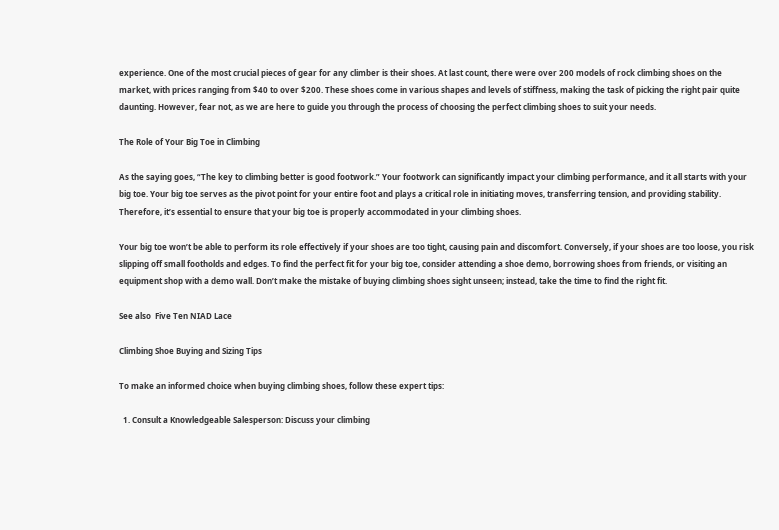experience. One of the most crucial pieces of gear for any climber is their shoes. At last count, there were over 200 models of rock climbing shoes on the market, with prices ranging from $40 to over $200. These shoes come in various shapes and levels of stiffness, making the task of picking the right pair quite daunting. However, fear not, as we are here to guide you through the process of choosing the perfect climbing shoes to suit your needs.

The Role of Your Big Toe in Climbing

As the saying goes, “The key to climbing better is good footwork.” Your footwork can significantly impact your climbing performance, and it all starts with your big toe. Your big toe serves as the pivot point for your entire foot and plays a critical role in initiating moves, transferring tension, and providing stability. Therefore, it’s essential to ensure that your big toe is properly accommodated in your climbing shoes.

Your big toe won’t be able to perform its role effectively if your shoes are too tight, causing pain and discomfort. Conversely, if your shoes are too loose, you risk slipping off small footholds and edges. To find the perfect fit for your big toe, consider attending a shoe demo, borrowing shoes from friends, or visiting an equipment shop with a demo wall. Don’t make the mistake of buying climbing shoes sight unseen; instead, take the time to find the right fit.

See also  Five Ten NIAD Lace

Climbing Shoe Buying and Sizing Tips

To make an informed choice when buying climbing shoes, follow these expert tips:

  1. Consult a Knowledgeable Salesperson: Discuss your climbing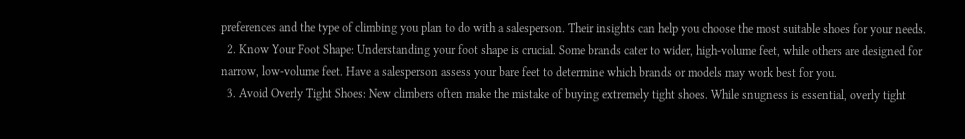preferences and the type of climbing you plan to do with a salesperson. Their insights can help you choose the most suitable shoes for your needs.
  2. Know Your Foot Shape: Understanding your foot shape is crucial. Some brands cater to wider, high-volume feet, while others are designed for narrow, low-volume feet. Have a salesperson assess your bare feet to determine which brands or models may work best for you.
  3. Avoid Overly Tight Shoes: New climbers often make the mistake of buying extremely tight shoes. While snugness is essential, overly tight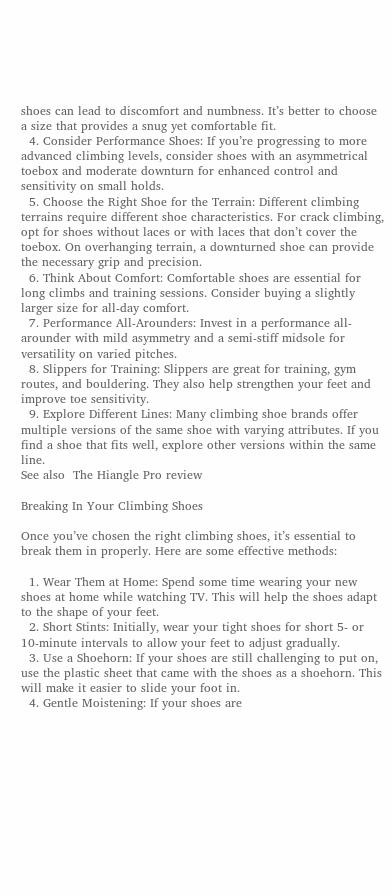shoes can lead to discomfort and numbness. It’s better to choose a size that provides a snug yet comfortable fit.
  4. Consider Performance Shoes: If you’re progressing to more advanced climbing levels, consider shoes with an asymmetrical toebox and moderate downturn for enhanced control and sensitivity on small holds.
  5. Choose the Right Shoe for the Terrain: Different climbing terrains require different shoe characteristics. For crack climbing, opt for shoes without laces or with laces that don’t cover the toebox. On overhanging terrain, a downturned shoe can provide the necessary grip and precision.
  6. Think About Comfort: Comfortable shoes are essential for long climbs and training sessions. Consider buying a slightly larger size for all-day comfort.
  7. Performance All-Arounders: Invest in a performance all-arounder with mild asymmetry and a semi-stiff midsole for versatility on varied pitches.
  8. Slippers for Training: Slippers are great for training, gym routes, and bouldering. They also help strengthen your feet and improve toe sensitivity.
  9. Explore Different Lines: Many climbing shoe brands offer multiple versions of the same shoe with varying attributes. If you find a shoe that fits well, explore other versions within the same line.
See also  The Hiangle Pro review

Breaking In Your Climbing Shoes

Once you’ve chosen the right climbing shoes, it’s essential to break them in properly. Here are some effective methods:

  1. Wear Them at Home: Spend some time wearing your new shoes at home while watching TV. This will help the shoes adapt to the shape of your feet.
  2. Short Stints: Initially, wear your tight shoes for short 5- or 10-minute intervals to allow your feet to adjust gradually.
  3. Use a Shoehorn: If your shoes are still challenging to put on, use the plastic sheet that came with the shoes as a shoehorn. This will make it easier to slide your foot in.
  4. Gentle Moistening: If your shoes are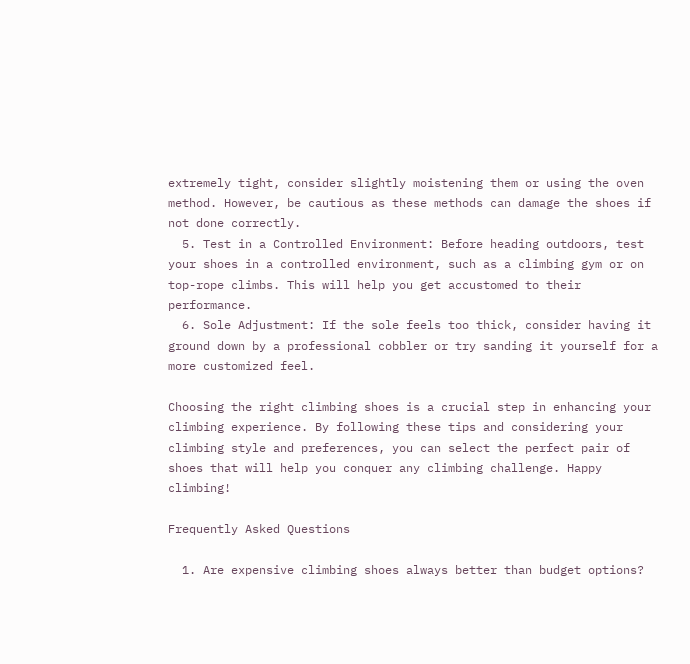extremely tight, consider slightly moistening them or using the oven method. However, be cautious as these methods can damage the shoes if not done correctly.
  5. Test in a Controlled Environment: Before heading outdoors, test your shoes in a controlled environment, such as a climbing gym or on top-rope climbs. This will help you get accustomed to their performance.
  6. Sole Adjustment: If the sole feels too thick, consider having it ground down by a professional cobbler or try sanding it yourself for a more customized feel.

Choosing the right climbing shoes is a crucial step in enhancing your climbing experience. By following these tips and considering your climbing style and preferences, you can select the perfect pair of shoes that will help you conquer any climbing challenge. Happy climbing!

Frequently Asked Questions

  1. Are expensive climbing shoes always better than budget options?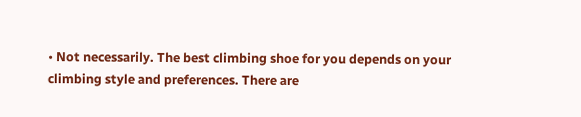• Not necessarily. The best climbing shoe for you depends on your climbing style and preferences. There are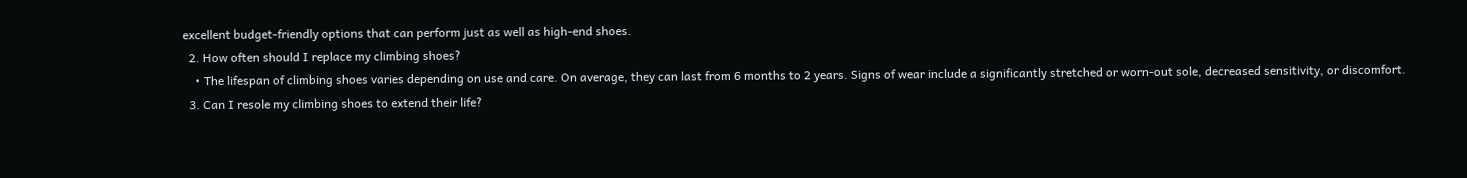excellent budget-friendly options that can perform just as well as high-end shoes.
  2. How often should I replace my climbing shoes?
    • The lifespan of climbing shoes varies depending on use and care. On average, they can last from 6 months to 2 years. Signs of wear include a significantly stretched or worn-out sole, decreased sensitivity, or discomfort.
  3. Can I resole my climbing shoes to extend their life?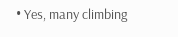• Yes, many climbing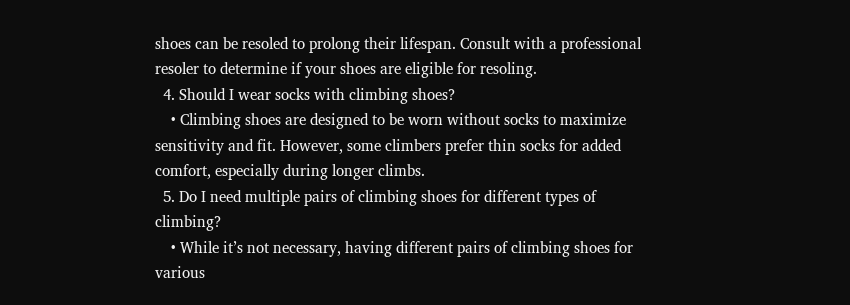shoes can be resoled to prolong their lifespan. Consult with a professional resoler to determine if your shoes are eligible for resoling.
  4. Should I wear socks with climbing shoes?
    • Climbing shoes are designed to be worn without socks to maximize sensitivity and fit. However, some climbers prefer thin socks for added comfort, especially during longer climbs.
  5. Do I need multiple pairs of climbing shoes for different types of climbing?
    • While it’s not necessary, having different pairs of climbing shoes for various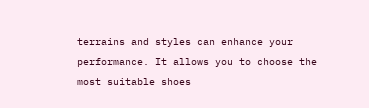terrains and styles can enhance your performance. It allows you to choose the most suitable shoes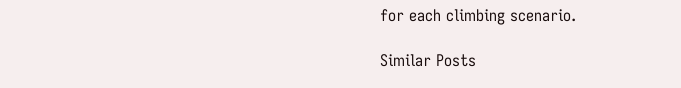for each climbing scenario.

Similar Posts